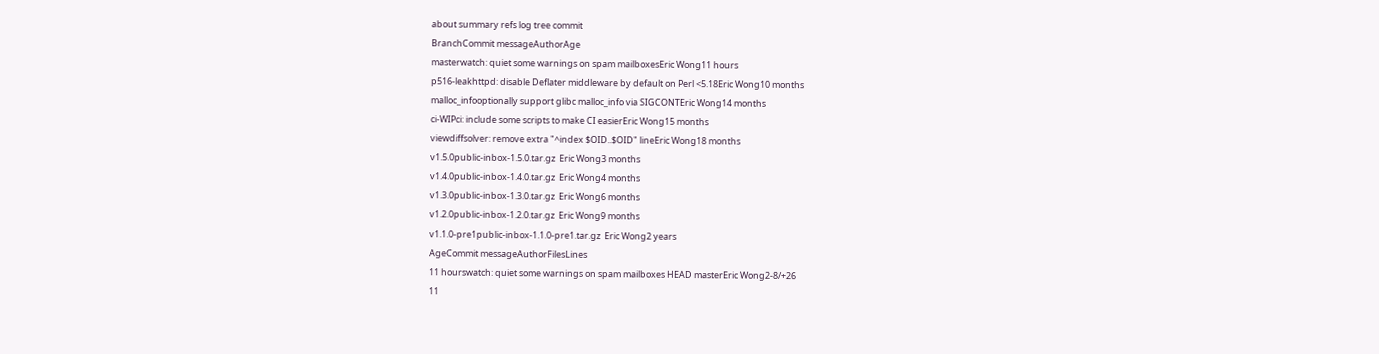about summary refs log tree commit
BranchCommit messageAuthorAge
masterwatch: quiet some warnings on spam mailboxesEric Wong11 hours
p516-leakhttpd: disable Deflater middleware by default on Perl <5.18Eric Wong10 months
malloc_infooptionally support glibc malloc_info via SIGCONTEric Wong14 months
ci-WIPci: include some scripts to make CI easierEric Wong15 months
viewdiffsolver: remove extra "^index $OID..$OID" lineEric Wong18 months
v1.5.0public-inbox-1.5.0.tar.gz  Eric Wong3 months
v1.4.0public-inbox-1.4.0.tar.gz  Eric Wong4 months
v1.3.0public-inbox-1.3.0.tar.gz  Eric Wong6 months
v1.2.0public-inbox-1.2.0.tar.gz  Eric Wong9 months
v1.1.0-pre1public-inbox-1.1.0-pre1.tar.gz  Eric Wong2 years
AgeCommit messageAuthorFilesLines
11 hourswatch: quiet some warnings on spam mailboxes HEAD masterEric Wong2-8/+26
11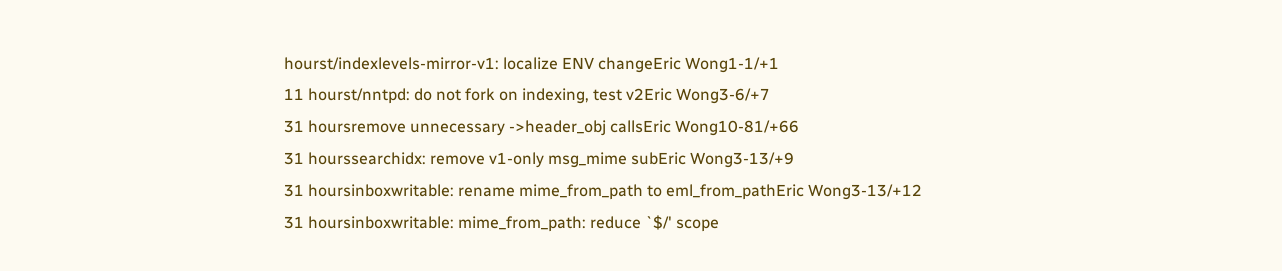hourst/indexlevels-mirror-v1: localize ENV changeEric Wong1-1/+1
11 hourst/nntpd: do not fork on indexing, test v2Eric Wong3-6/+7
31 hoursremove unnecessary ->header_obj callsEric Wong10-81/+66
31 hourssearchidx: remove v1-only msg_mime subEric Wong3-13/+9
31 hoursinboxwritable: rename mime_from_path to eml_from_pathEric Wong3-13/+12
31 hoursinboxwritable: mime_from_path: reduce `$/' scope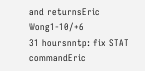and returnsEric Wong1-10/+6
31 hoursnntp: fix STAT commandEric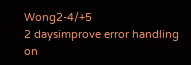Wong2-4/+5
2 daysimprove error handling on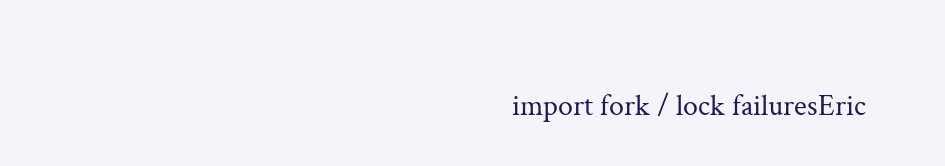import fork / lock failuresEric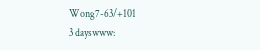Wong7-63/+101
3 dayswww: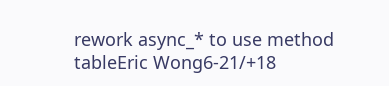rework async_* to use method tableEric Wong6-21/+18